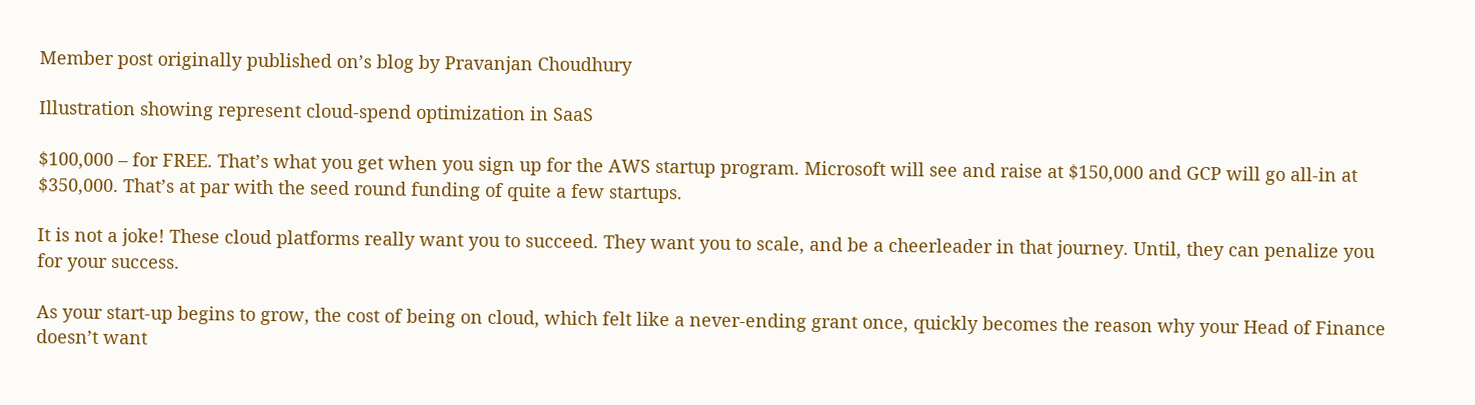Member post originally published on’s blog by Pravanjan Choudhury

Illustration showing represent cloud-spend optimization in SaaS

$100,000 – for FREE. That’s what you get when you sign up for the AWS startup program. Microsoft will see and raise at $150,000 and GCP will go all-in at $350,000. That’s at par with the seed round funding of quite a few startups.

It is not a joke! These cloud platforms really want you to succeed. They want you to scale, and be a cheerleader in that journey. Until, they can penalize you for your success.

As your start-up begins to grow, the cost of being on cloud, which felt like a never-ending grant once, quickly becomes the reason why your Head of Finance doesn’t want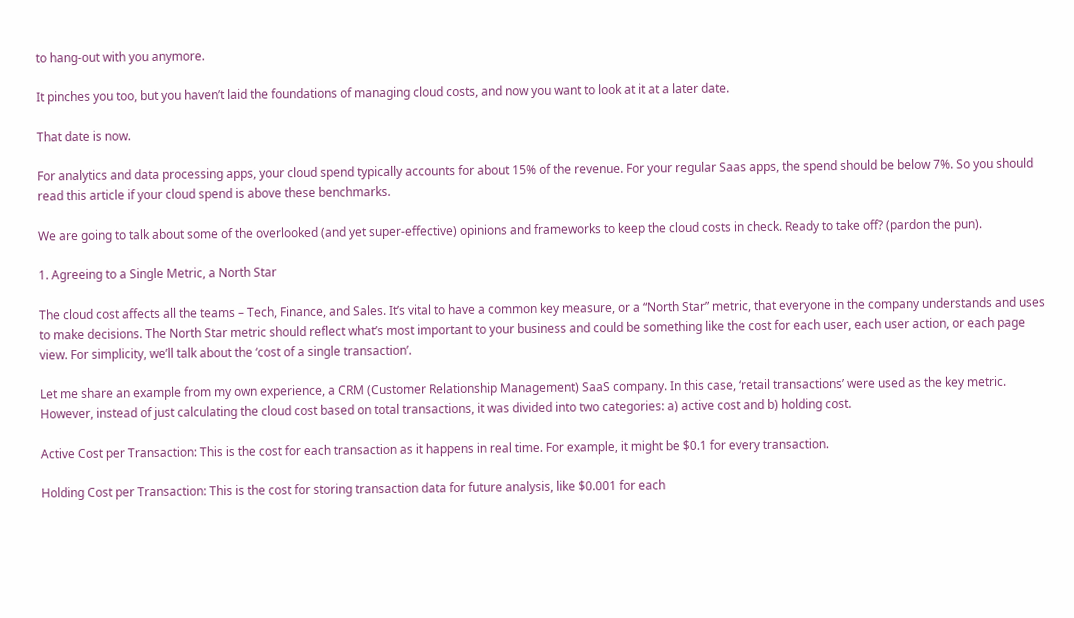to hang-out with you anymore.

It pinches you too, but you haven’t laid the foundations of managing cloud costs, and now you want to look at it at a later date.

That date is now.

For analytics and data processing apps, your cloud spend typically accounts for about 15% of the revenue. For your regular Saas apps, the spend should be below 7%. So you should read this article if your cloud spend is above these benchmarks.

We are going to talk about some of the overlooked (and yet super-effective) opinions and frameworks to keep the cloud costs in check. Ready to take off? (pardon the pun).

1. Agreeing to a Single Metric, a North Star

The cloud cost affects all the teams – Tech, Finance, and Sales. It’s vital to have a common key measure, or a “North Star” metric, that everyone in the company understands and uses to make decisions. The North Star metric should reflect what’s most important to your business and could be something like the cost for each user, each user action, or each page view. For simplicity, we’ll talk about the ‘cost of a single transaction’.

Let me share an example from my own experience, a CRM (Customer Relationship Management) SaaS company. In this case, ‘retail transactions’ were used as the key metric. However, instead of just calculating the cloud cost based on total transactions, it was divided into two categories: a) active cost and b) holding cost.

Active Cost per Transaction: This is the cost for each transaction as it happens in real time. For example, it might be $0.1 for every transaction.

Holding Cost per Transaction: This is the cost for storing transaction data for future analysis, like $0.001 for each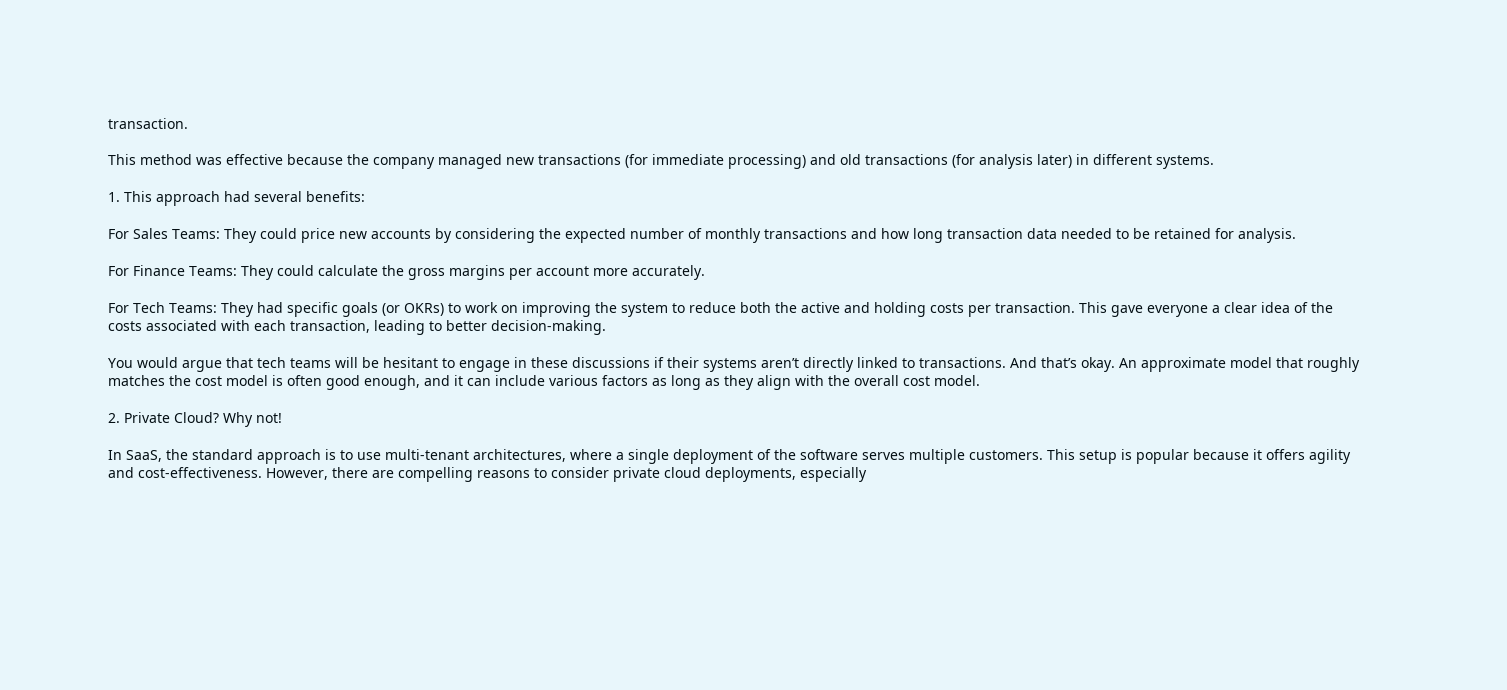transaction.

This method was effective because the company managed new transactions (for immediate processing) and old transactions (for analysis later) in different systems.

1. This approach had several benefits:

For Sales Teams: They could price new accounts by considering the expected number of monthly transactions and how long transaction data needed to be retained for analysis.

For Finance Teams: They could calculate the gross margins per account more accurately.

For Tech Teams: They had specific goals (or OKRs) to work on improving the system to reduce both the active and holding costs per transaction. This gave everyone a clear idea of the costs associated with each transaction, leading to better decision-making.

You would argue that tech teams will be hesitant to engage in these discussions if their systems aren’t directly linked to transactions. And that’s okay. An approximate model that roughly matches the cost model is often good enough, and it can include various factors as long as they align with the overall cost model.

2. Private Cloud? Why not!

In SaaS, the standard approach is to use multi-tenant architectures, where a single deployment of the software serves multiple customers. This setup is popular because it offers agility and cost-effectiveness. However, there are compelling reasons to consider private cloud deployments, especially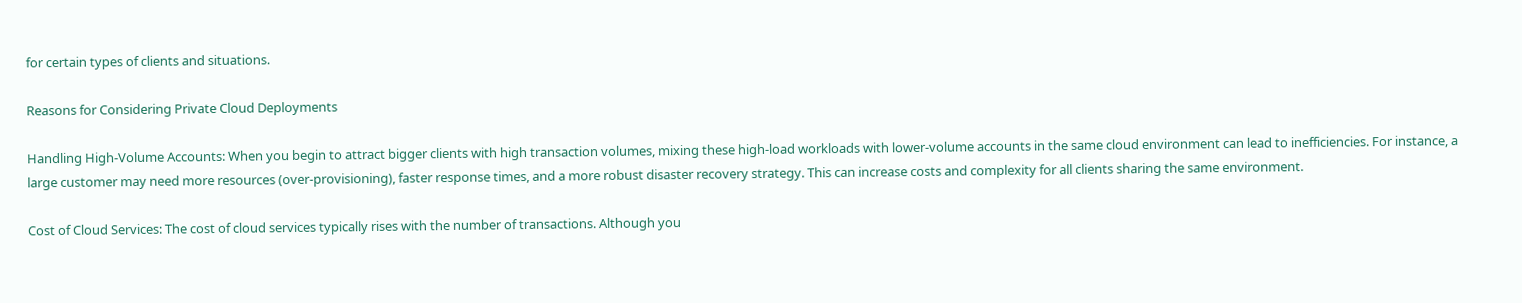for certain types of clients and situations.

Reasons for Considering Private Cloud Deployments

Handling High-Volume Accounts: When you begin to attract bigger clients with high transaction volumes, mixing these high-load workloads with lower-volume accounts in the same cloud environment can lead to inefficiencies. For instance, a large customer may need more resources (over-provisioning), faster response times, and a more robust disaster recovery strategy. This can increase costs and complexity for all clients sharing the same environment.

Cost of Cloud Services: The cost of cloud services typically rises with the number of transactions. Although you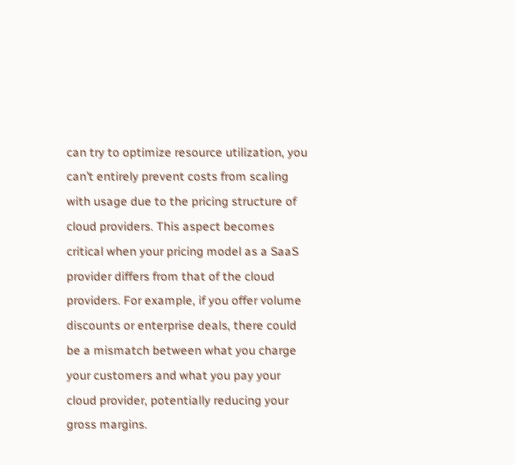can try to optimize resource utilization, you can’t entirely prevent costs from scaling with usage due to the pricing structure of cloud providers. This aspect becomes critical when your pricing model as a SaaS provider differs from that of the cloud providers. For example, if you offer volume discounts or enterprise deals, there could be a mismatch between what you charge your customers and what you pay your cloud provider, potentially reducing your gross margins.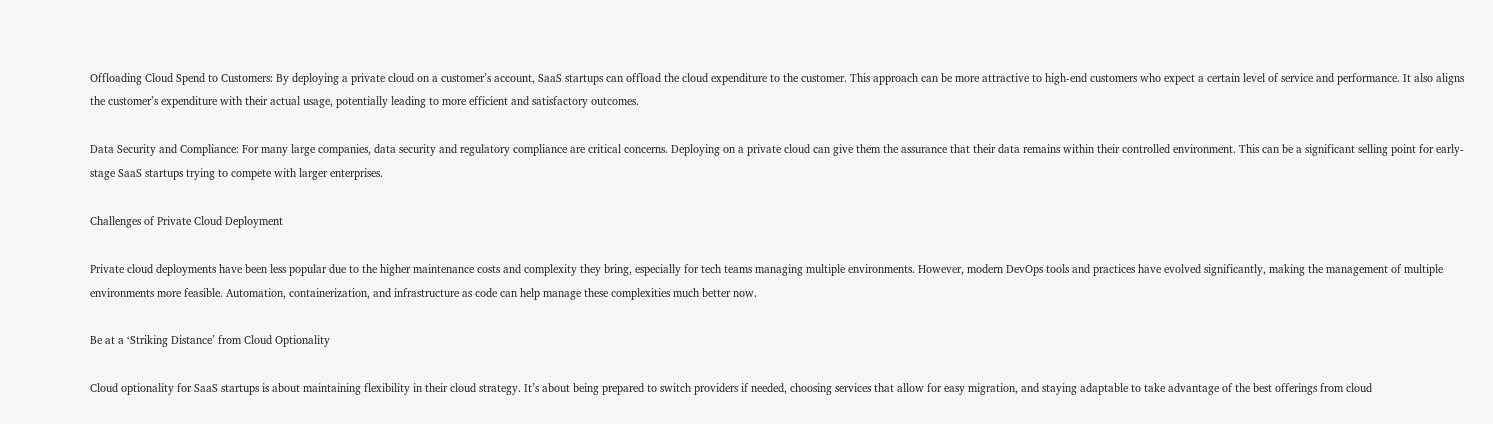Offloading Cloud Spend to Customers: By deploying a private cloud on a customer’s account, SaaS startups can offload the cloud expenditure to the customer. This approach can be more attractive to high-end customers who expect a certain level of service and performance. It also aligns the customer’s expenditure with their actual usage, potentially leading to more efficient and satisfactory outcomes.

Data Security and Compliance: For many large companies, data security and regulatory compliance are critical concerns. Deploying on a private cloud can give them the assurance that their data remains within their controlled environment. This can be a significant selling point for early-stage SaaS startups trying to compete with larger enterprises.

Challenges of Private Cloud Deployment

Private cloud deployments have been less popular due to the higher maintenance costs and complexity they bring, especially for tech teams managing multiple environments. However, modern DevOps tools and practices have evolved significantly, making the management of multiple environments more feasible. Automation, containerization, and infrastructure as code can help manage these complexities much better now.

Be at a ‘Striking Distance’ from Cloud Optionality

Cloud optionality for SaaS startups is about maintaining flexibility in their cloud strategy. It’s about being prepared to switch providers if needed, choosing services that allow for easy migration, and staying adaptable to take advantage of the best offerings from cloud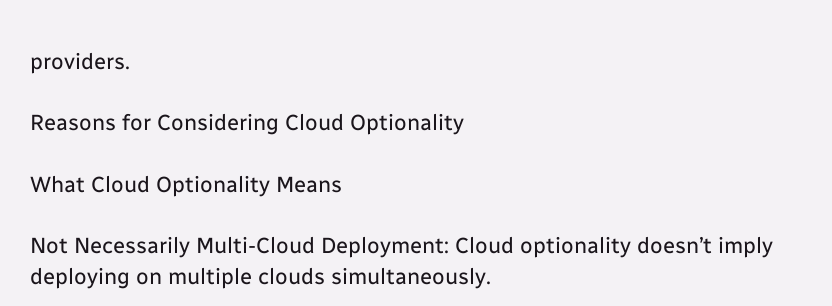providers.

Reasons for Considering Cloud Optionality

What Cloud Optionality Means

Not Necessarily Multi-Cloud Deployment: Cloud optionality doesn’t imply deploying on multiple clouds simultaneously.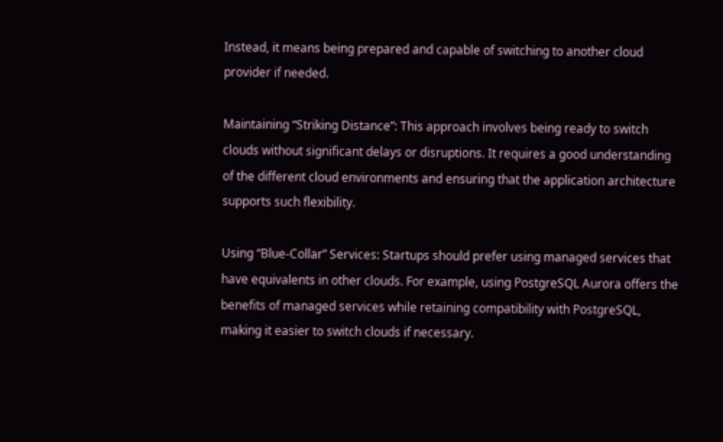Instead, it means being prepared and capable of switching to another cloud provider if needed.

Maintaining “Striking Distance”: This approach involves being ready to switch clouds without significant delays or disruptions. It requires a good understanding of the different cloud environments and ensuring that the application architecture supports such flexibility.

Using “Blue-Collar” Services: Startups should prefer using managed services that have equivalents in other clouds. For example, using PostgreSQL Aurora offers the benefits of managed services while retaining compatibility with PostgreSQL, making it easier to switch clouds if necessary.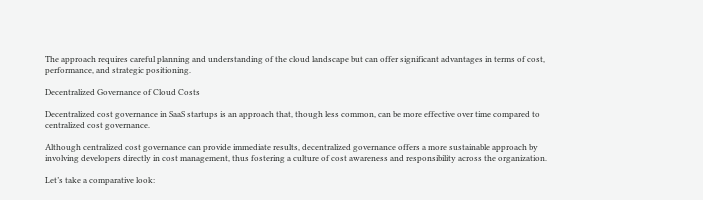The approach requires careful planning and understanding of the cloud landscape but can offer significant advantages in terms of cost, performance, and strategic positioning.

Decentralized Governance of Cloud Costs

Decentralized cost governance in SaaS startups is an approach that, though less common, can be more effective over time compared to centralized cost governance.

Although centralized cost governance can provide immediate results, decentralized governance offers a more sustainable approach by involving developers directly in cost management, thus fostering a culture of cost awareness and responsibility across the organization.

Let’s take a comparative look: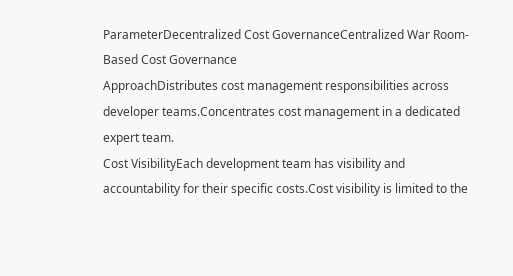ParameterDecentralized Cost GovernanceCentralized War Room-Based Cost Governance
ApproachDistributes cost management responsibilities across developer teams.Concentrates cost management in a dedicated expert team.
Cost VisibilityEach development team has visibility and accountability for their specific costs.Cost visibility is limited to the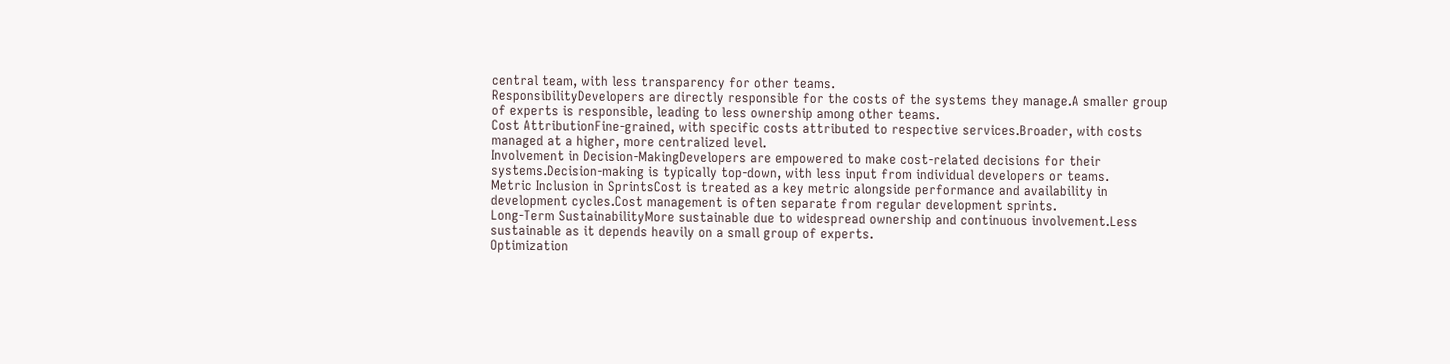central team, with less transparency for other teams.
ResponsibilityDevelopers are directly responsible for the costs of the systems they manage.A smaller group of experts is responsible, leading to less ownership among other teams.
Cost AttributionFine-grained, with specific costs attributed to respective services.Broader, with costs managed at a higher, more centralized level.
Involvement in Decision-MakingDevelopers are empowered to make cost-related decisions for their systems.Decision-making is typically top-down, with less input from individual developers or teams.
Metric Inclusion in SprintsCost is treated as a key metric alongside performance and availability in development cycles.Cost management is often separate from regular development sprints.
Long-Term SustainabilityMore sustainable due to widespread ownership and continuous involvement.Less sustainable as it depends heavily on a small group of experts.
Optimization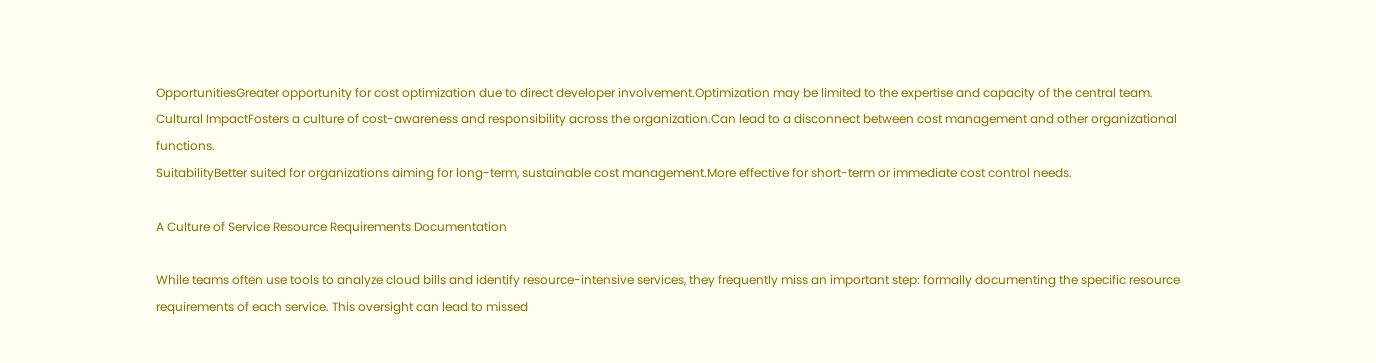OpportunitiesGreater opportunity for cost optimization due to direct developer involvement.Optimization may be limited to the expertise and capacity of the central team.
Cultural ImpactFosters a culture of cost-awareness and responsibility across the organization.Can lead to a disconnect between cost management and other organizational functions.
SuitabilityBetter suited for organizations aiming for long-term, sustainable cost management.More effective for short-term or immediate cost control needs.

A Culture of Service Resource Requirements Documentation

While teams often use tools to analyze cloud bills and identify resource-intensive services, they frequently miss an important step: formally documenting the specific resource requirements of each service. This oversight can lead to missed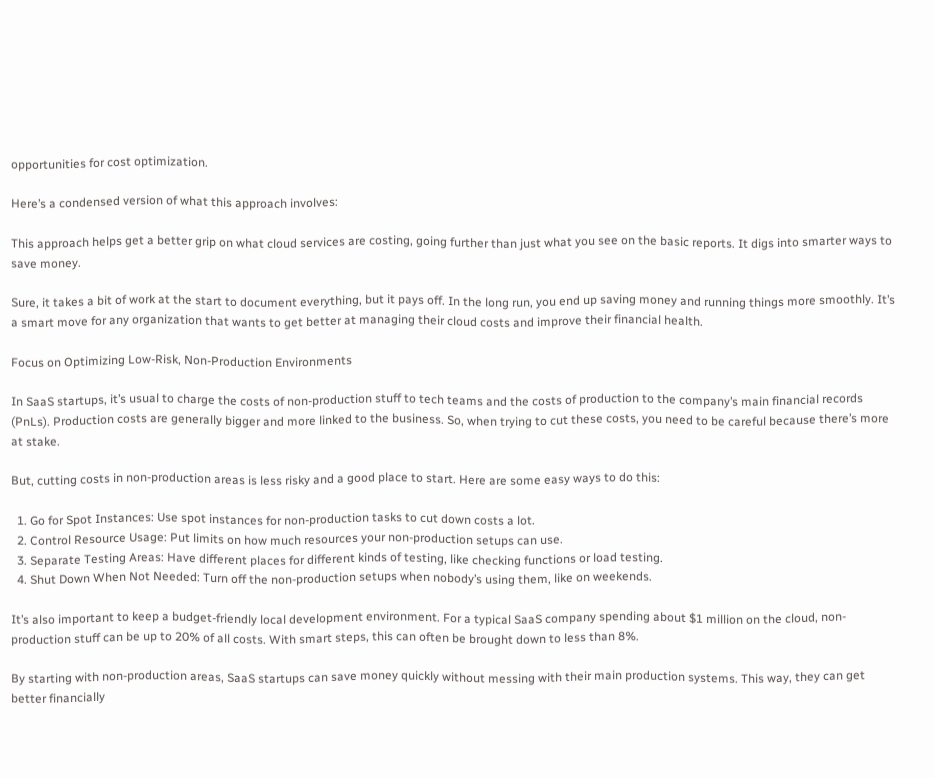opportunities for cost optimization.

Here’s a condensed version of what this approach involves:

This approach helps get a better grip on what cloud services are costing, going further than just what you see on the basic reports. It digs into smarter ways to save money.

Sure, it takes a bit of work at the start to document everything, but it pays off. In the long run, you end up saving money and running things more smoothly. It’s a smart move for any organization that wants to get better at managing their cloud costs and improve their financial health.

Focus on Optimizing Low-Risk, Non-Production Environments

In SaaS startups, it’s usual to charge the costs of non-production stuff to tech teams and the costs of production to the company’s main financial records (PnLs). Production costs are generally bigger and more linked to the business. So, when trying to cut these costs, you need to be careful because there’s more at stake.

But, cutting costs in non-production areas is less risky and a good place to start. Here are some easy ways to do this:

  1. Go for Spot Instances: Use spot instances for non-production tasks to cut down costs a lot.
  2. Control Resource Usage: Put limits on how much resources your non-production setups can use.
  3. Separate Testing Areas: Have different places for different kinds of testing, like checking functions or load testing.
  4. Shut Down When Not Needed: Turn off the non-production setups when nobody’s using them, like on weekends.

It’s also important to keep a budget-friendly local development environment. For a typical SaaS company spending about $1 million on the cloud, non-production stuff can be up to 20% of all costs. With smart steps, this can often be brought down to less than 8%.

By starting with non-production areas, SaaS startups can save money quickly without messing with their main production systems. This way, they can get better financially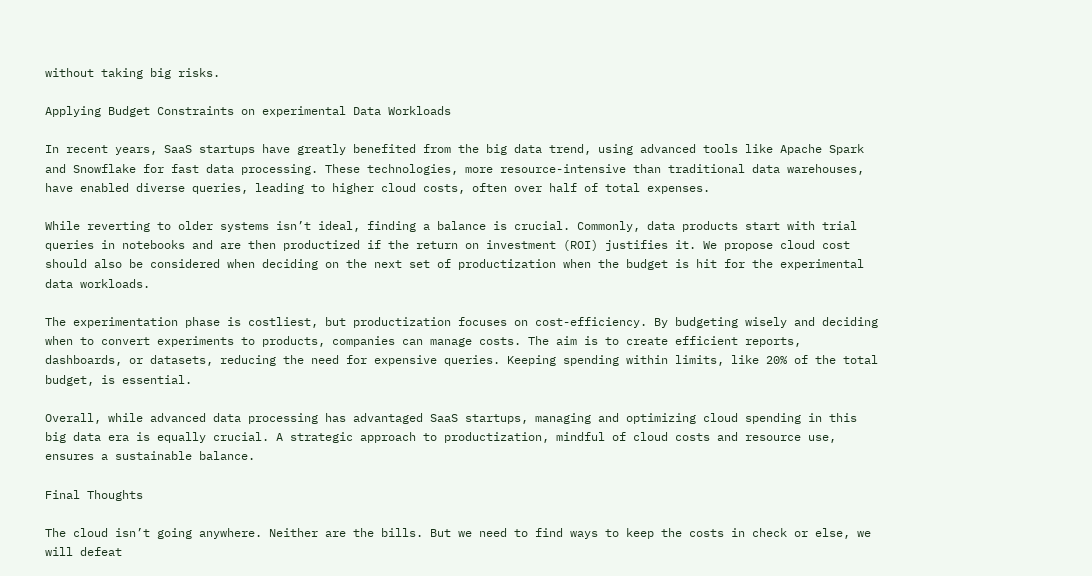without taking big risks.

Applying Budget Constraints on experimental Data Workloads

In recent years, SaaS startups have greatly benefited from the big data trend, using advanced tools like Apache Spark and Snowflake for fast data processing. These technologies, more resource-intensive than traditional data warehouses, have enabled diverse queries, leading to higher cloud costs, often over half of total expenses.

While reverting to older systems isn’t ideal, finding a balance is crucial. Commonly, data products start with trial queries in notebooks and are then productized if the return on investment (ROI) justifies it. We propose cloud cost should also be considered when deciding on the next set of productization when the budget is hit for the experimental data workloads.

The experimentation phase is costliest, but productization focuses on cost-efficiency. By budgeting wisely and deciding when to convert experiments to products, companies can manage costs. The aim is to create efficient reports, dashboards, or datasets, reducing the need for expensive queries. Keeping spending within limits, like 20% of the total budget, is essential.

Overall, while advanced data processing has advantaged SaaS startups, managing and optimizing cloud spending in this big data era is equally crucial. A strategic approach to productization, mindful of cloud costs and resource use, ensures a sustainable balance.

Final Thoughts

The cloud isn’t going anywhere. Neither are the bills. But we need to find ways to keep the costs in check or else, we will defeat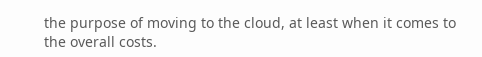the purpose of moving to the cloud, at least when it comes to the overall costs.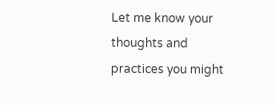Let me know your thoughts and practices you might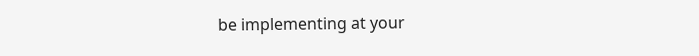be implementing at your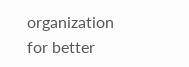organization for better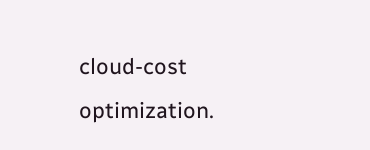cloud-cost optimization.